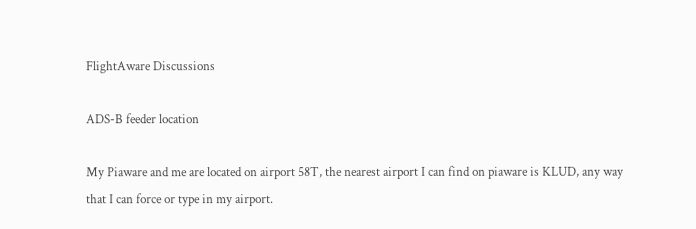FlightAware Discussions

ADS-B feeder location

My Piaware and me are located on airport 58T, the nearest airport I can find on piaware is KLUD, any way that I can force or type in my airport.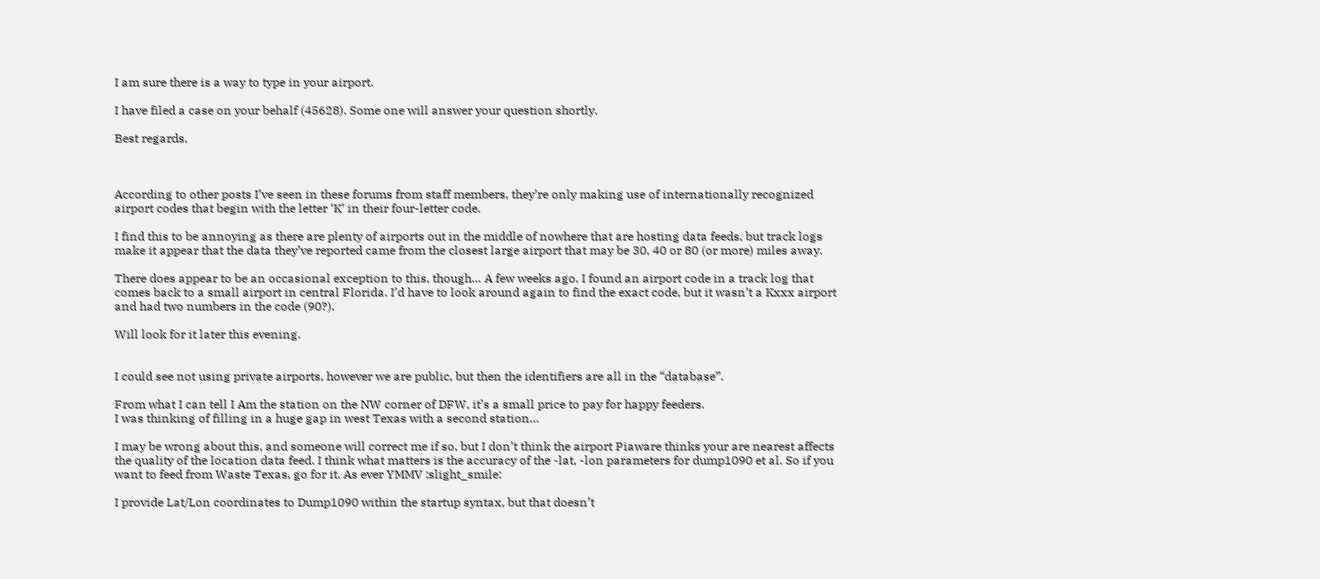I am sure there is a way to type in your airport.

I have filed a case on your behalf (45628). Some one will answer your question shortly.

Best regards,



According to other posts I’ve seen in these forums from staff members, they’re only making use of internationally recognized airport codes that begin with the letter ‘K’ in their four-letter code.

I find this to be annoying as there are plenty of airports out in the middle of nowhere that are hosting data feeds, but track logs make it appear that the data they’ve reported came from the closest large airport that may be 30, 40 or 80 (or more) miles away.

There does appear to be an occasional exception to this, though… A few weeks ago, I found an airport code in a track log that comes back to a small airport in central Florida. I’d have to look around again to find the exact code, but it wasn’t a Kxxx airport and had two numbers in the code (90?).

Will look for it later this evening.


I could see not using private airports, however we are public, but then the identifiers are all in the “database”.

From what I can tell I Am the station on the NW corner of DFW, it’s a small price to pay for happy feeders.
I was thinking of filling in a huge gap in west Texas with a second station…

I may be wrong about this, and someone will correct me if so, but I don’t think the airport Piaware thinks your are nearest affects the quality of the location data feed. I think what matters is the accuracy of the -lat, -lon parameters for dump1090 et al. So if you want to feed from Waste Texas, go for it. As ever YMMV :slight_smile:

I provide Lat/Lon coordinates to Dump1090 within the startup syntax, but that doesn’t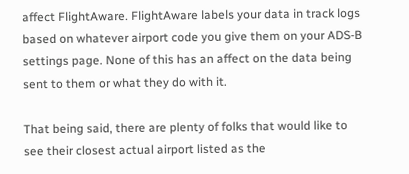affect FlightAware. FlightAware labels your data in track logs based on whatever airport code you give them on your ADS-B settings page. None of this has an affect on the data being sent to them or what they do with it.

That being said, there are plenty of folks that would like to see their closest actual airport listed as the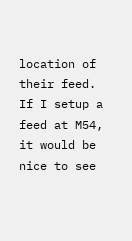location of their feed. If I setup a feed at M54, it would be nice to see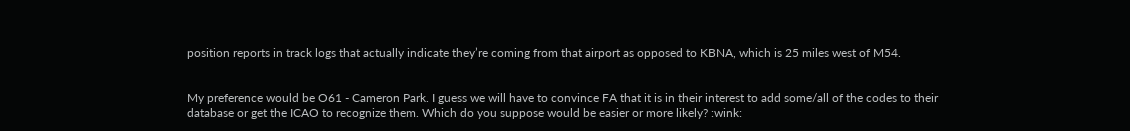position reports in track logs that actually indicate they’re coming from that airport as opposed to KBNA, which is 25 miles west of M54.


My preference would be O61 - Cameron Park. I guess we will have to convince FA that it is in their interest to add some/all of the codes to their database or get the ICAO to recognize them. Which do you suppose would be easier or more likely? :wink: